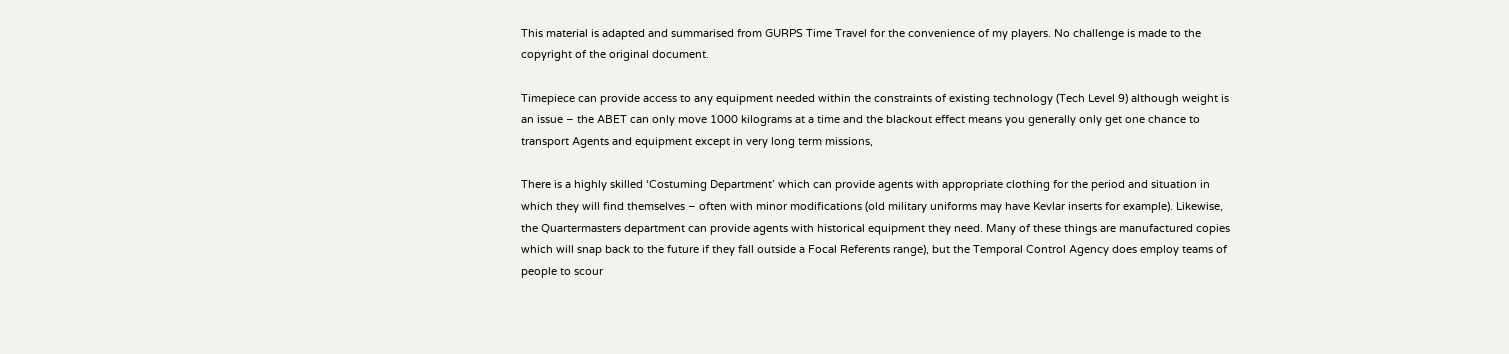This material is adapted and summarised from GURPS Time Travel for the convenience of my players. No challenge is made to the copyright of the original document.

Timepiece can provide access to any equipment needed within the constraints of existing technology (Tech Level 9) although weight is an issue – the ABET can only move 1000 kilograms at a time and the blackout effect means you generally only get one chance to transport Agents and equipment except in very long term missions,

There is a highly skilled ‘Costuming Department’ which can provide agents with appropriate clothing for the period and situation in which they will find themselves – often with minor modifications (old military uniforms may have Kevlar inserts for example). Likewise, the Quartermasters department can provide agents with historical equipment they need. Many of these things are manufactured copies which will snap back to the future if they fall outside a Focal Referents range), but the Temporal Control Agency does employ teams of people to scour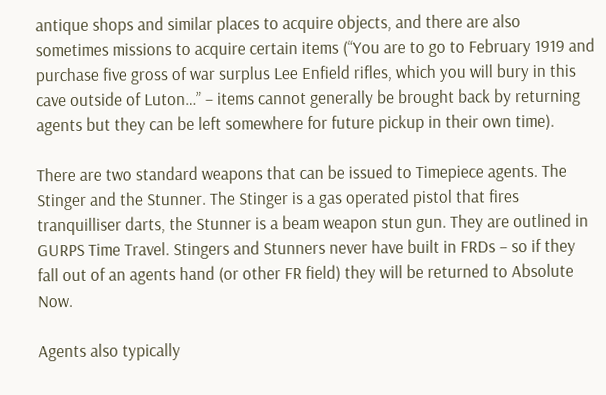antique shops and similar places to acquire objects, and there are also sometimes missions to acquire certain items (“You are to go to February 1919 and purchase five gross of war surplus Lee Enfield rifles, which you will bury in this cave outside of Luton…” – items cannot generally be brought back by returning agents but they can be left somewhere for future pickup in their own time).

There are two standard weapons that can be issued to Timepiece agents. The Stinger and the Stunner. The Stinger is a gas operated pistol that fires tranquilliser darts, the Stunner is a beam weapon stun gun. They are outlined in GURPS Time Travel. Stingers and Stunners never have built in FRDs – so if they fall out of an agents hand (or other FR field) they will be returned to Absolute Now.

Agents also typically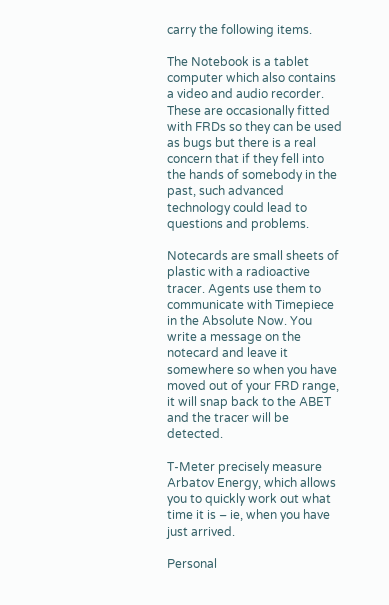carry the following items.

The Notebook is a tablet computer which also contains a video and audio recorder. These are occasionally fitted with FRDs so they can be used as bugs but there is a real concern that if they fell into the hands of somebody in the past, such advanced technology could lead to questions and problems.

Notecards are small sheets of plastic with a radioactive tracer. Agents use them to communicate with Timepiece in the Absolute Now. You write a message on the notecard and leave it somewhere so when you have moved out of your FRD range, it will snap back to the ABET and the tracer will be detected.

T-Meter precisely measure Arbatov Energy, which allows you to quickly work out what time it is – ie, when you have just arrived.

Personal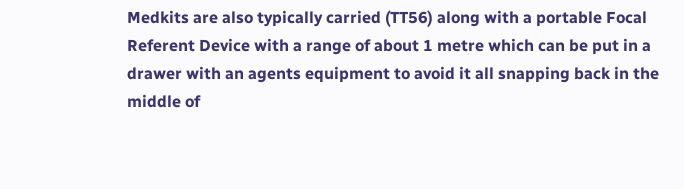Medkits are also typically carried (TT56) along with a portable Focal Referent Device with a range of about 1 metre which can be put in a drawer with an agents equipment to avoid it all snapping back in the middle of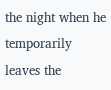the night when he temporarily leaves the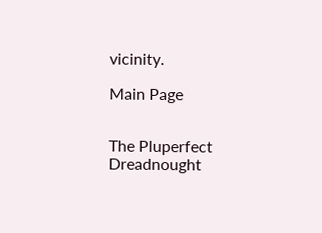vicinity.

Main Page


The Pluperfect Dreadnought